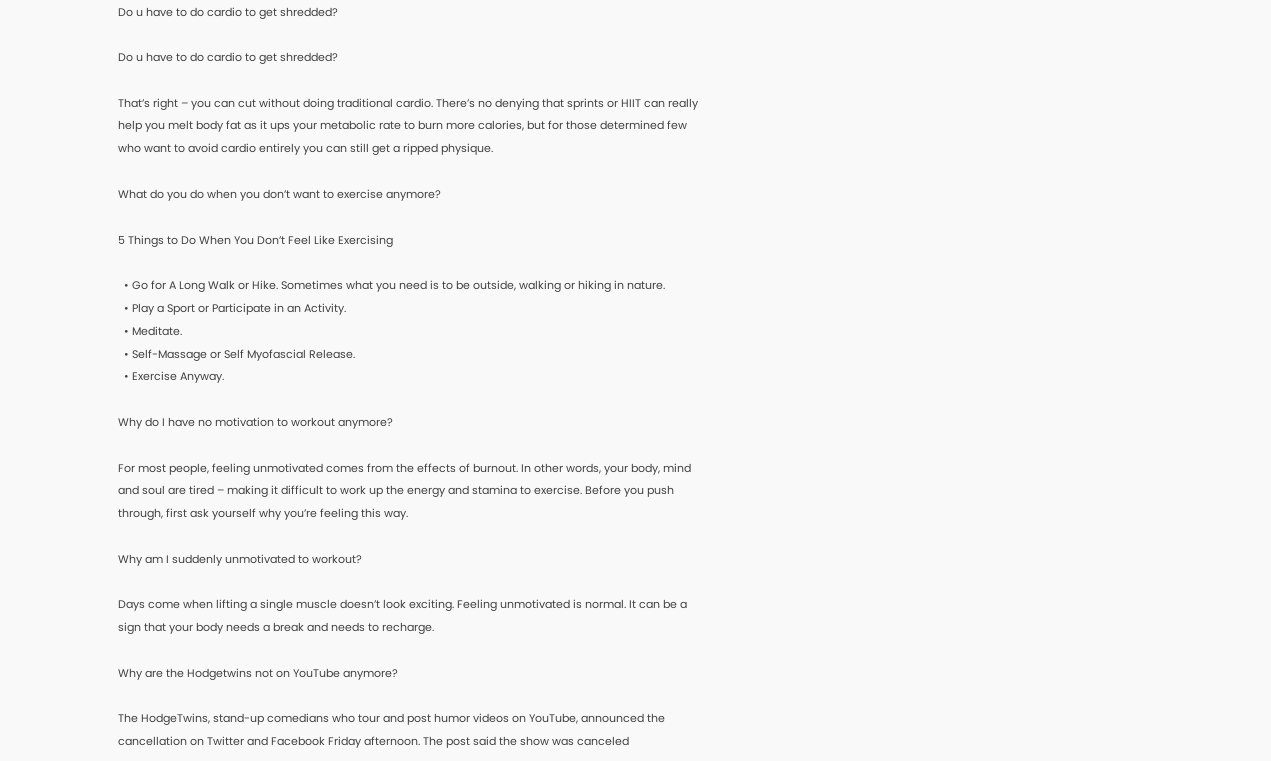Do u have to do cardio to get shredded?

Do u have to do cardio to get shredded?

That’s right – you can cut without doing traditional cardio. There’s no denying that sprints or HIIT can really help you melt body fat as it ups your metabolic rate to burn more calories, but for those determined few who want to avoid cardio entirely you can still get a ripped physique.

What do you do when you don’t want to exercise anymore?

5 Things to Do When You Don’t Feel Like Exercising

  • Go for A Long Walk or Hike. Sometimes what you need is to be outside, walking or hiking in nature.
  • Play a Sport or Participate in an Activity.
  • Meditate.
  • Self-Massage or Self Myofascial Release.
  • Exercise Anyway.

Why do I have no motivation to workout anymore?

For most people, feeling unmotivated comes from the effects of burnout. In other words, your body, mind and soul are tired – making it difficult to work up the energy and stamina to exercise. Before you push through, first ask yourself why you’re feeling this way.

Why am I suddenly unmotivated to workout?

Days come when lifting a single muscle doesn’t look exciting. Feeling unmotivated is normal. It can be a sign that your body needs a break and needs to recharge.

Why are the Hodgetwins not on YouTube anymore?

The HodgeTwins, stand-up comedians who tour and post humor videos on YouTube, announced the cancellation on Twitter and Facebook Friday afternoon. The post said the show was canceled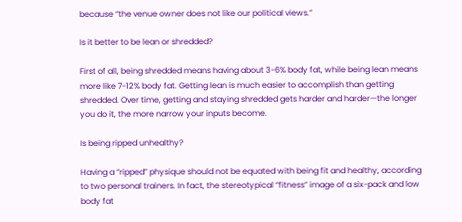because “the venue owner does not like our political views.”

Is it better to be lean or shredded?

First of all, being shredded means having about 3-6% body fat, while being lean means more like 7-12% body fat. Getting lean is much easier to accomplish than getting shredded. Over time, getting and staying shredded gets harder and harder—the longer you do it, the more narrow your inputs become.

Is being ripped unhealthy?

Having a “ripped” physique should not be equated with being fit and healthy, according to two personal trainers. In fact, the stereotypical “fitness” image of a six-pack and low body fat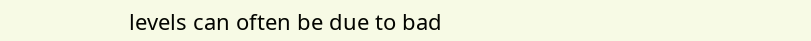levels can often be due to bad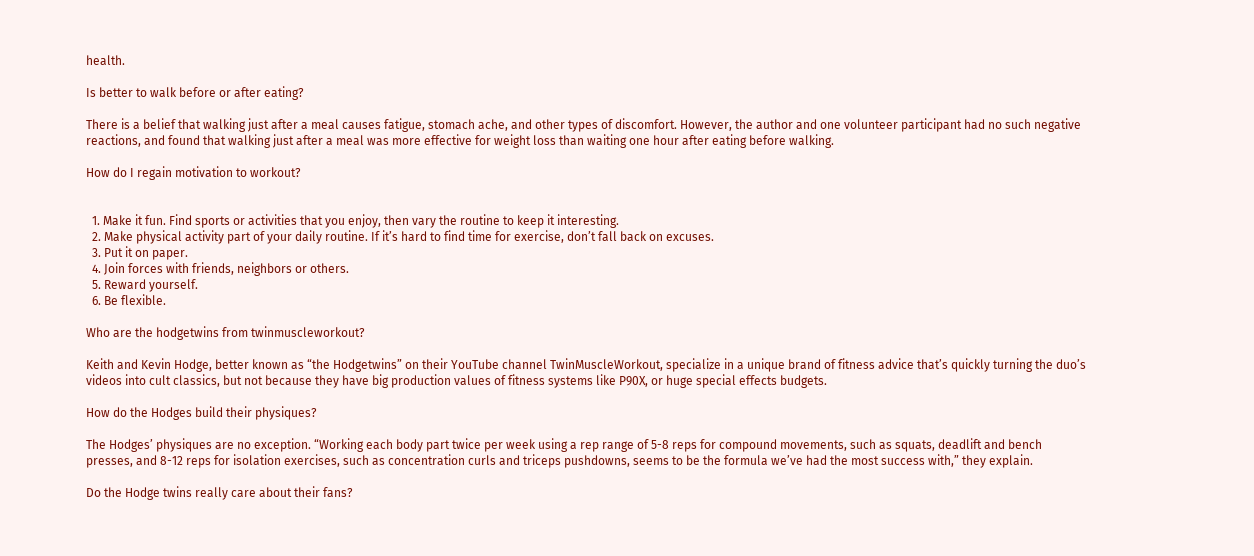health.

Is better to walk before or after eating?

There is a belief that walking just after a meal causes fatigue, stomach ache, and other types of discomfort. However, the author and one volunteer participant had no such negative reactions, and found that walking just after a meal was more effective for weight loss than waiting one hour after eating before walking.

How do I regain motivation to workout?


  1. Make it fun. Find sports or activities that you enjoy, then vary the routine to keep it interesting.
  2. Make physical activity part of your daily routine. If it’s hard to find time for exercise, don’t fall back on excuses.
  3. Put it on paper.
  4. Join forces with friends, neighbors or others.
  5. Reward yourself.
  6. Be flexible.

Who are the hodgetwins from twinmuscleworkout?

Keith and Kevin Hodge, better known as “the Hodgetwins” on their YouTube channel TwinMuscleWorkout, specialize in a unique brand of fitness advice that’s quickly turning the duo’s videos into cult classics, but not because they have big production values of fitness systems like P90X, or huge special effects budgets.

How do the Hodges build their physiques?

The Hodges’ physiques are no exception. “Working each body part twice per week using a rep range of 5-8 reps for compound movements, such as squats, deadlift and bench presses, and 8-12 reps for isolation exercises, such as concentration curls and triceps pushdowns, seems to be the formula we’ve had the most success with,” they explain.

Do the Hodge twins really care about their fans?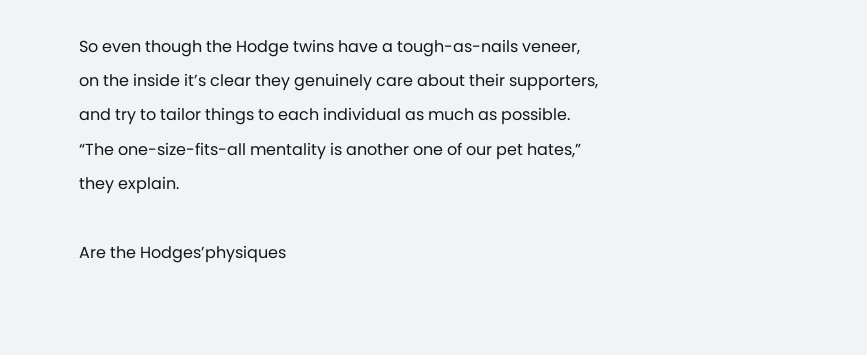So even though the Hodge twins have a tough-as-nails veneer, on the inside it’s clear they genuinely care about their supporters, and try to tailor things to each individual as much as possible. “The one-size-fits-all mentality is another one of our pet hates,” they explain.

Are the Hodges’physiques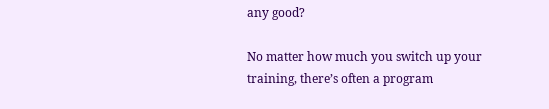any good?

No matter how much you switch up your training, there’s often a program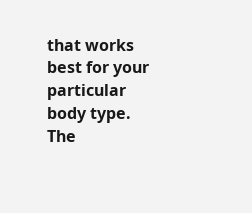that works best for your particular body type. The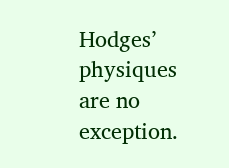Hodges’ physiques are no exception.